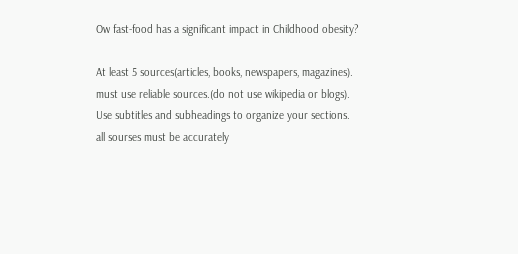Ow fast-food has a significant impact in Childhood obesity?

At least 5 sources(articles, books, newspapers, magazines).
must use reliable sources.(do not use wikipedia or blogs).
Use subtitles and subheadings to organize your sections.
all sourses must be accurately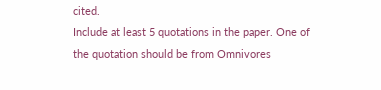cited.
Include at least 5 quotations in the paper. One of the quotation should be from Omnivores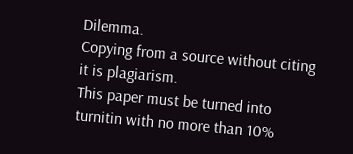Dilemma.
Copying from a source without citing it is plagiarism.
This paper must be turned into turnitin with no more than 10%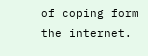of coping form the internet.